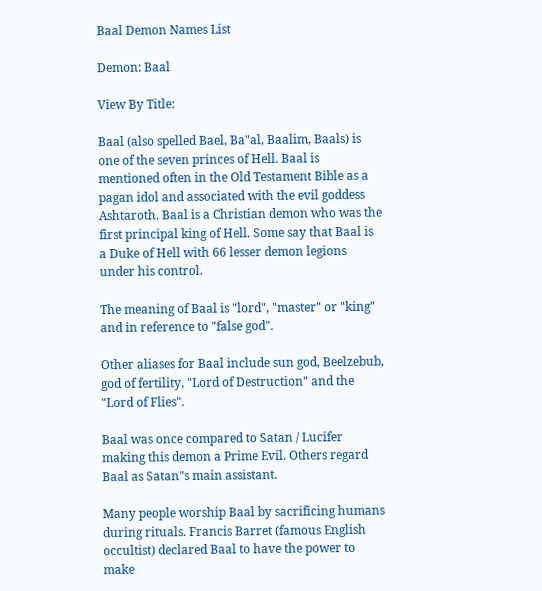Baal Demon Names List

Demon: Baal

View By Title:

Baal (also spelled Bael, Ba"al, Baalim, Baals) is one of the seven princes of Hell. Baal is mentioned often in the Old Testament Bible as a pagan idol and associated with the evil goddess Ashtaroth. Baal is a Christian demon who was the first principal king of Hell. Some say that Baal is a Duke of Hell with 66 lesser demon legions under his control.

The meaning of Baal is "lord", "master" or "king" and in reference to "false god".

Other aliases for Baal include sun god, Beelzebub, god of fertility, "Lord of Destruction" and the "Lord of Flies".

Baal was once compared to Satan / Lucifer making this demon a Prime Evil. Others regard Baal as Satan"s main assistant.

Many people worship Baal by sacrificing humans during rituals. Francis Barret (famous English occultist) declared Baal to have the power to make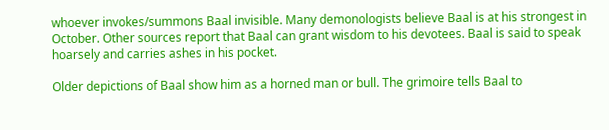whoever invokes/summons Baal invisible. Many demonologists believe Baal is at his strongest in October. Other sources report that Baal can grant wisdom to his devotees. Baal is said to speak hoarsely and carries ashes in his pocket.

Older depictions of Baal show him as a horned man or bull. The grimoire tells Baal to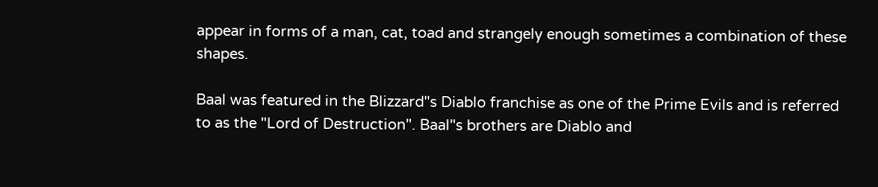appear in forms of a man, cat, toad and strangely enough sometimes a combination of these shapes.

Baal was featured in the Blizzard"s Diablo franchise as one of the Prime Evils and is referred to as the "Lord of Destruction". Baal"s brothers are Diablo and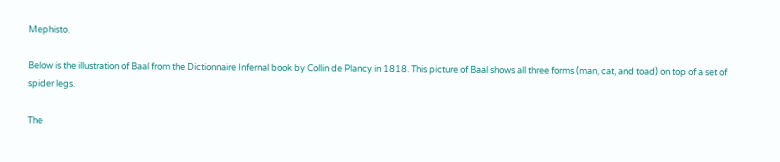Mephisto.

Below is the illustration of Baal from the Dictionnaire Infernal book by Collin de Plancy in 1818. This picture of Baal shows all three forms (man, cat, and toad) on top of a set of spider legs.

The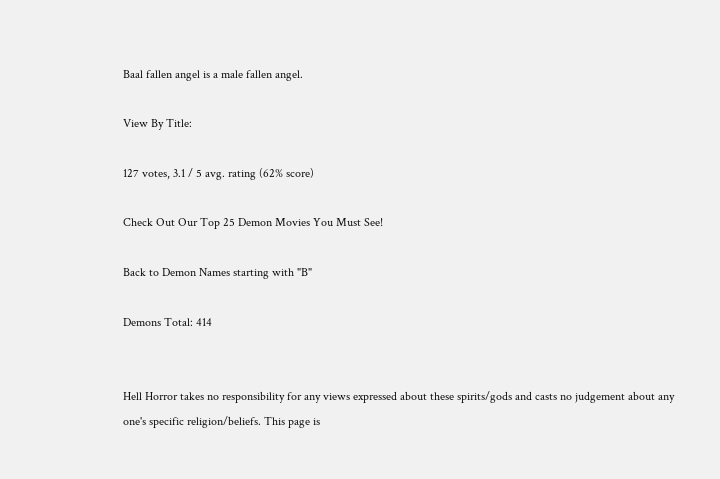Baal fallen angel is a male fallen angel.

View By Title:

127 votes, 3.1 / 5 avg. rating (62% score)

Check Out Our Top 25 Demon Movies You Must See!

Back to Demon Names starting with "B"

Demons Total: 414


Hell Horror takes no responsibility for any views expressed about these spirits/gods and casts no judgement about any one's specific religion/beliefs. This page is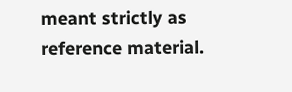meant strictly as reference material.